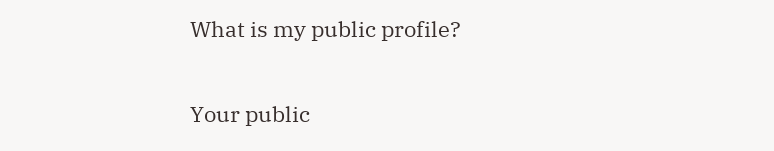What is my public profile?


Your public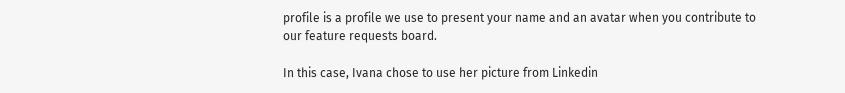profile is a profile we use to present your name and an avatar when you contribute to our feature requests board.

In this case, Ivana chose to use her picture from Linkedin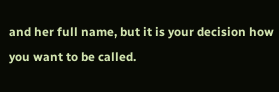and her full name, but it is your decision how you want to be called.